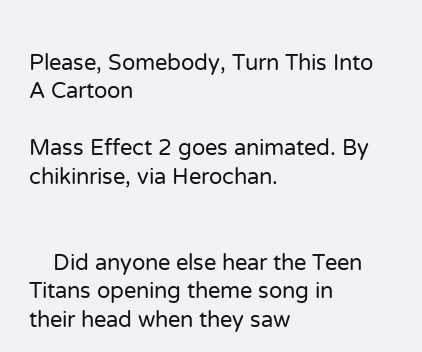Please, Somebody, Turn This Into A Cartoon

Mass Effect 2 goes animated. By chikinrise, via Herochan.


    Did anyone else hear the Teen Titans opening theme song in their head when they saw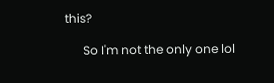this?

      So I'm not the only one lol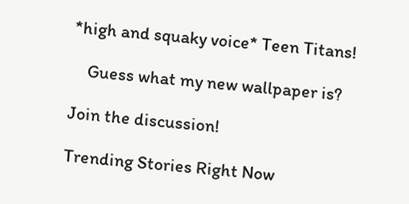*high and squaky voice* Teen Titans!

    Guess what my new wallpaper is?

Join the discussion!

Trending Stories Right Now